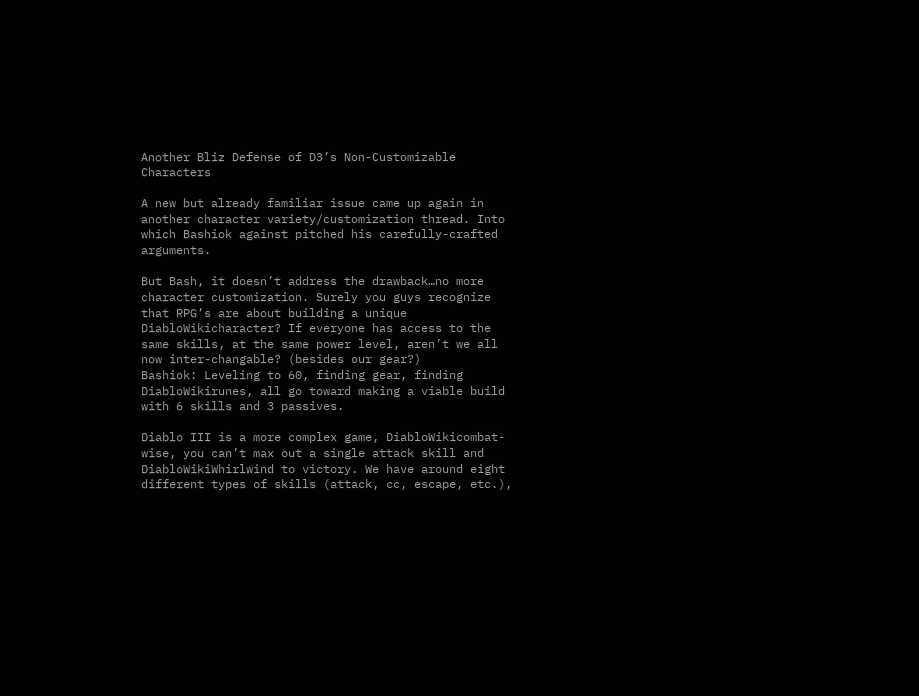Another Bliz Defense of D3’s Non-Customizable Characters

A new but already familiar issue came up again in another character variety/customization thread. Into which Bashiok against pitched his carefully-crafted arguments.

But Bash, it doesn’t address the drawback…no more character customization. Surely you guys recognize that RPG’s are about building a unique DiabloWikicharacter? If everyone has access to the same skills, at the same power level, aren’t we all now inter-changable? (besides our gear?)
Bashiok: Leveling to 60, finding gear, finding DiabloWikirunes, all go toward making a viable build with 6 skills and 3 passives.

Diablo III is a more complex game, DiabloWikicombat-wise, you can’t max out a single attack skill and DiabloWikiWhirlwind to victory. We have around eight different types of skills (attack, cc, escape, etc.),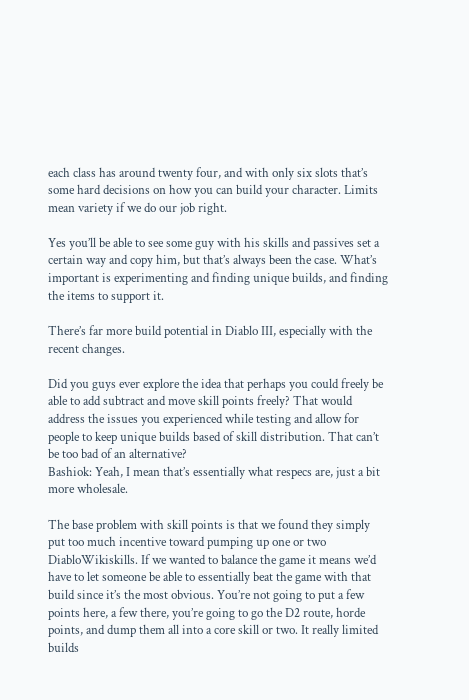each class has around twenty four, and with only six slots that’s some hard decisions on how you can build your character. Limits mean variety if we do our job right.

Yes you’ll be able to see some guy with his skills and passives set a certain way and copy him, but that’s always been the case. What’s important is experimenting and finding unique builds, and finding the items to support it.

There’s far more build potential in Diablo III, especially with the recent changes.

Did you guys ever explore the idea that perhaps you could freely be able to add subtract and move skill points freely? That would address the issues you experienced while testing and allow for people to keep unique builds based of skill distribution. That can’t be too bad of an alternative?
Bashiok: Yeah, I mean that’s essentially what respecs are, just a bit more wholesale.

The base problem with skill points is that we found they simply put too much incentive toward pumping up one or two DiabloWikiskills. If we wanted to balance the game it means we’d have to let someone be able to essentially beat the game with that build since it’s the most obvious. You’re not going to put a few points here, a few there, you’re going to go the D2 route, horde points, and dump them all into a core skill or two. It really limited builds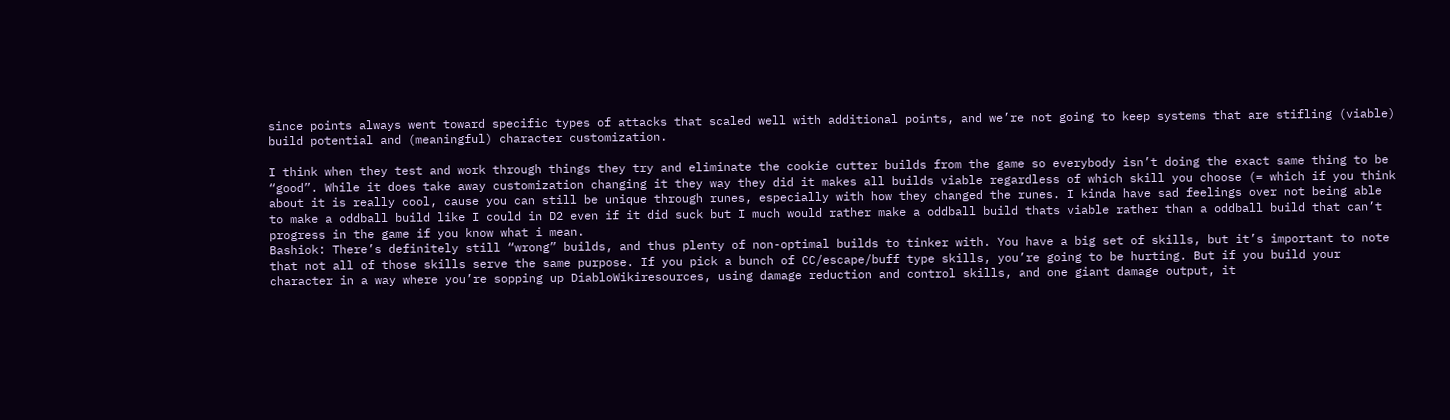since points always went toward specific types of attacks that scaled well with additional points, and we’re not going to keep systems that are stifling (viable) build potential and (meaningful) character customization.

I think when they test and work through things they try and eliminate the cookie cutter builds from the game so everybody isn’t doing the exact same thing to be “good”. While it does take away customization changing it they way they did it makes all builds viable regardless of which skill you choose (= which if you think about it is really cool, cause you can still be unique through runes, especially with how they changed the runes. I kinda have sad feelings over not being able to make a oddball build like I could in D2 even if it did suck but I much would rather make a oddball build thats viable rather than a oddball build that can’t progress in the game if you know what i mean.
Bashiok: There’s definitely still “wrong” builds, and thus plenty of non-optimal builds to tinker with. You have a big set of skills, but it’s important to note that not all of those skills serve the same purpose. If you pick a bunch of CC/escape/buff type skills, you’re going to be hurting. But if you build your character in a way where you’re sopping up DiabloWikiresources, using damage reduction and control skills, and one giant damage output, it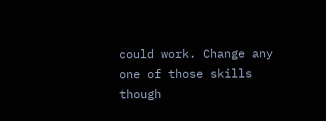could work. Change any one of those skills though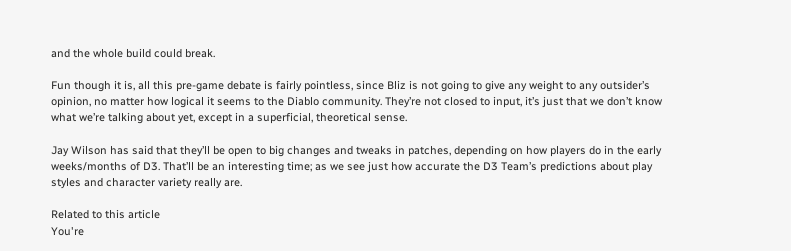and the whole build could break.

Fun though it is, all this pre-game debate is fairly pointless, since Bliz is not going to give any weight to any outsider’s opinion, no matter how logical it seems to the Diablo community. They’re not closed to input, it’s just that we don’t know what we’re talking about yet, except in a superficial, theoretical sense.

Jay Wilson has said that they’ll be open to big changes and tweaks in patches, depending on how players do in the early weeks/months of D3. That’ll be an interesting time; as we see just how accurate the D3 Team’s predictions about play styles and character variety really are.

Related to this article
You're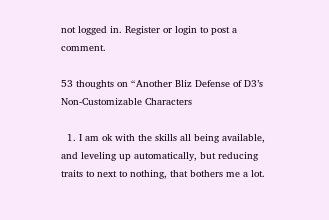not logged in. Register or login to post a comment.

53 thoughts on “Another Bliz Defense of D3’s Non-Customizable Characters

  1. I am ok with the skills all being available, and leveling up automatically, but reducing traits to next to nothing, that bothers me a lot.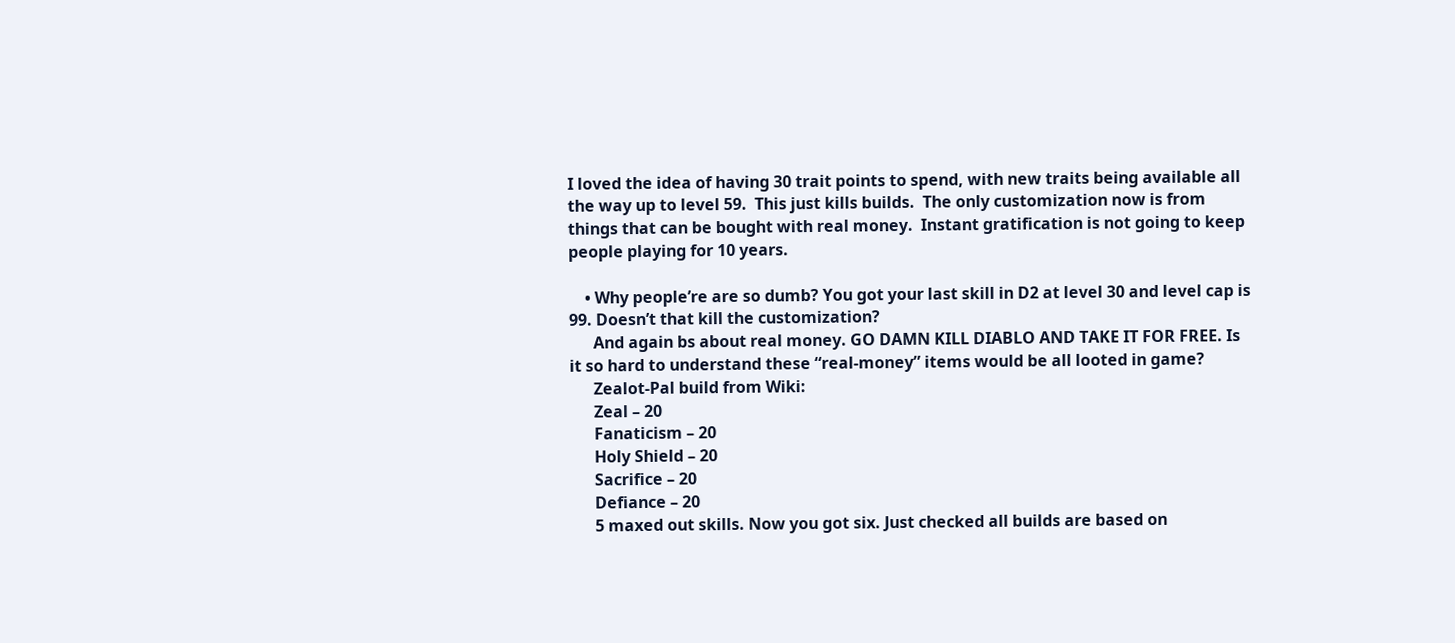I loved the idea of having 30 trait points to spend, with new traits being available all the way up to level 59.  This just kills builds.  The only customization now is from things that can be bought with real money.  Instant gratification is not going to keep people playing for 10 years.

    • Why people’re are so dumb? You got your last skill in D2 at level 30 and level cap is 99. Doesn’t that kill the customization?
      And again bs about real money. GO DAMN KILL DIABLO AND TAKE IT FOR FREE. Is it so hard to understand these “real-money” items would be all looted in game?
      Zealot-Pal build from Wiki:
      Zeal – 20
      Fanaticism – 20
      Holy Shield – 20
      Sacrifice – 20
      Defiance – 20
      5 maxed out skills. Now you got six. Just checked all builds are based on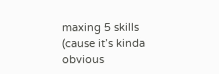maxing 5 skills (cause it’s kinda obvious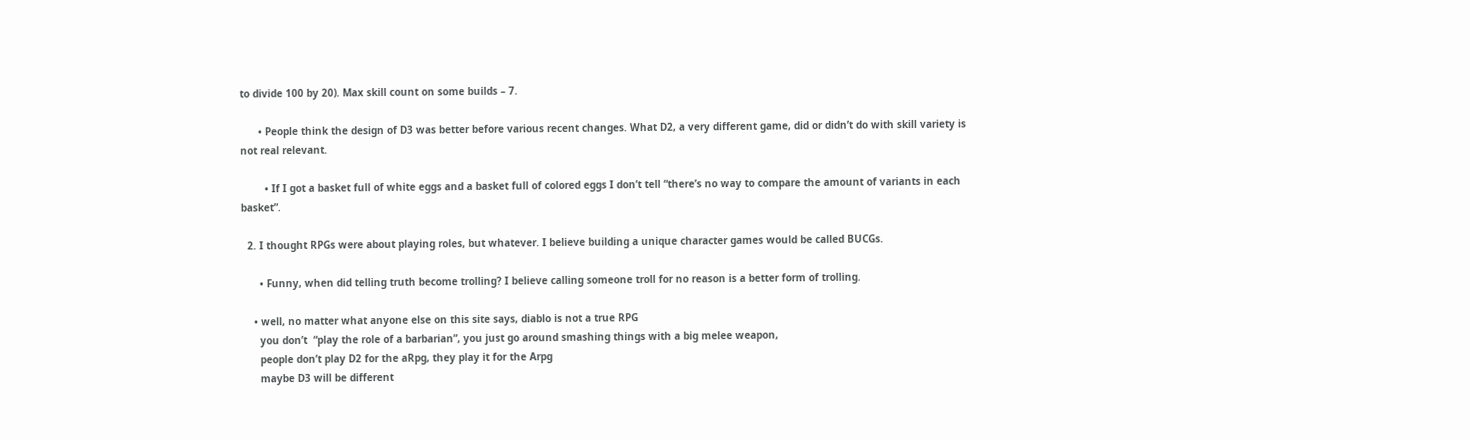to divide 100 by 20). Max skill count on some builds – 7.

      • People think the design of D3 was better before various recent changes. What D2, a very different game, did or didn’t do with skill variety is not real relevant.

        • If I got a basket full of white eggs and a basket full of colored eggs I don’t tell “there’s no way to compare the amount of variants in each basket”.

  2. I thought RPGs were about playing roles, but whatever. I believe building a unique character games would be called BUCGs.

      • Funny, when did telling truth become trolling? I believe calling someone troll for no reason is a better form of trolling.

    • well, no matter what anyone else on this site says, diablo is not a true RPG
      you don’t  “play the role of a barbarian”, you just go around smashing things with a big melee weapon,
      people don’t play D2 for the aRpg, they play it for the Arpg
      maybe D3 will be different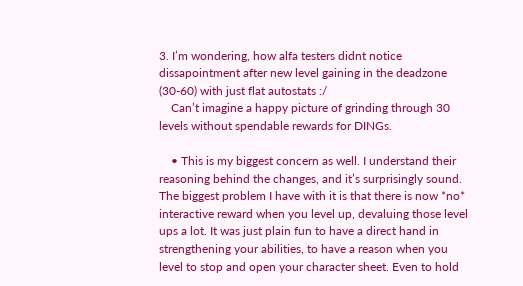3. I’m wondering, how alfa testers didnt notice dissapointment after new level gaining in the deadzone (30-60) with just flat autostats :/
    Can’t imagine a happy picture of grinding through 30 levels without spendable rewards for DINGs.

    • This is my biggest concern as well. I understand their reasoning behind the changes, and it’s surprisingly sound. The biggest problem I have with it is that there is now *no* interactive reward when you level up, devaluing those level ups a lot. It was just plain fun to have a direct hand in strengthening your abilities, to have a reason when you level to stop and open your character sheet. Even to hold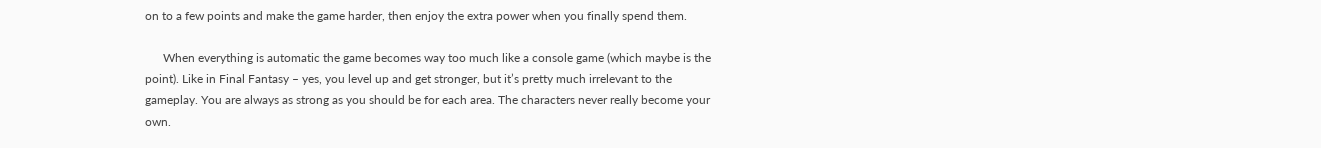on to a few points and make the game harder, then enjoy the extra power when you finally spend them.

      When everything is automatic the game becomes way too much like a console game (which maybe is the point). Like in Final Fantasy – yes, you level up and get stronger, but it’s pretty much irrelevant to the gameplay. You are always as strong as you should be for each area. The characters never really become your own.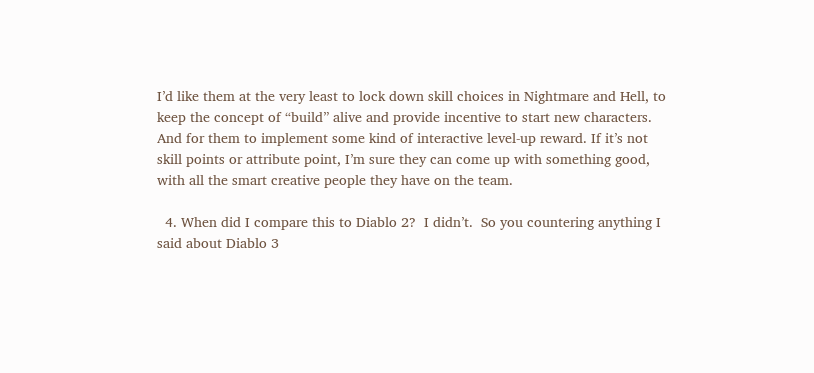I’d like them at the very least to lock down skill choices in Nightmare and Hell, to keep the concept of “build” alive and provide incentive to start new characters. And for them to implement some kind of interactive level-up reward. If it’s not skill points or attribute point, I’m sure they can come up with something good, with all the smart creative people they have on the team.

  4. When did I compare this to Diablo 2?  I didn’t.  So you countering anything I said about Diablo 3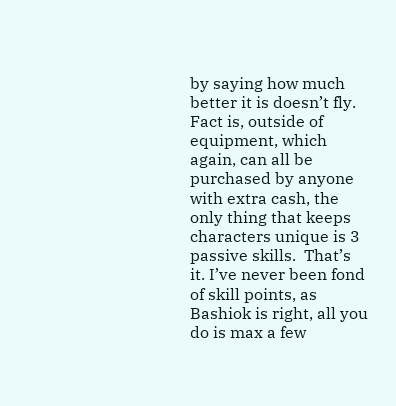by saying how much better it is doesn’t fly. Fact is, outside of equipment, which again, can all be purchased by anyone with extra cash, the only thing that keeps characters unique is 3 passive skills.  That’s it. I’ve never been fond of skill points, as Bashiok is right, all you do is max a few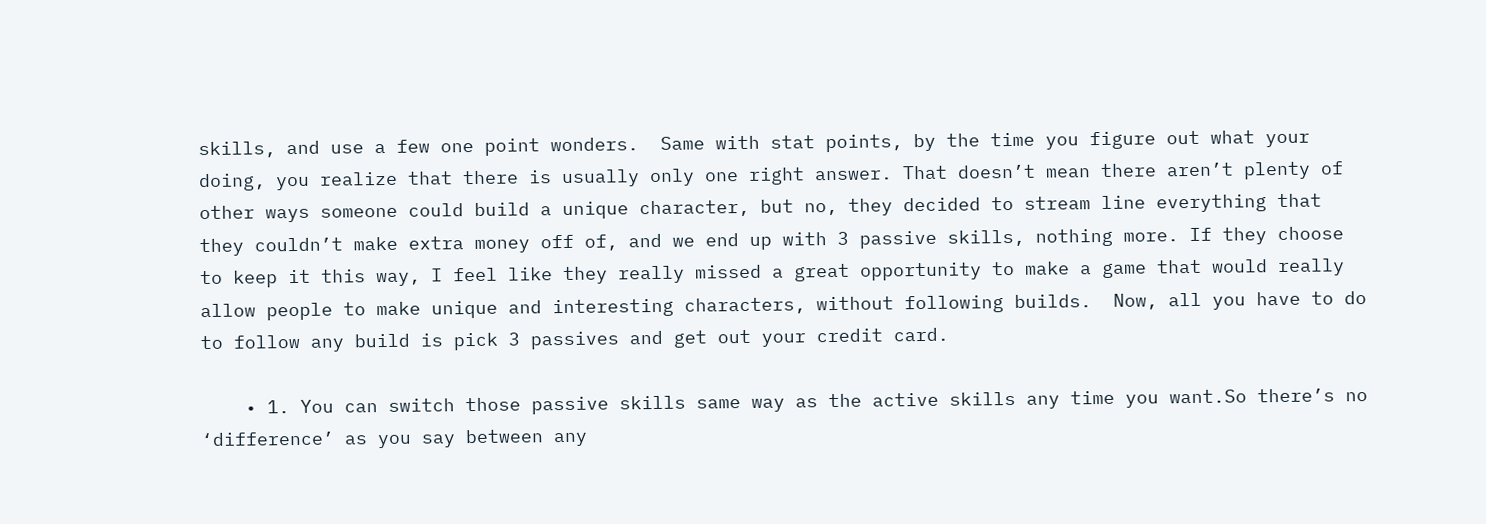skills, and use a few one point wonders.  Same with stat points, by the time you figure out what your doing, you realize that there is usually only one right answer. That doesn’t mean there aren’t plenty of other ways someone could build a unique character, but no, they decided to stream line everything that they couldn’t make extra money off of, and we end up with 3 passive skills, nothing more. If they choose to keep it this way, I feel like they really missed a great opportunity to make a game that would really allow people to make unique and interesting characters, without following builds.  Now, all you have to do to follow any build is pick 3 passives and get out your credit card.

    • 1. You can switch those passive skills same way as the active skills any time you want.So there’s no ‘difference’ as you say between any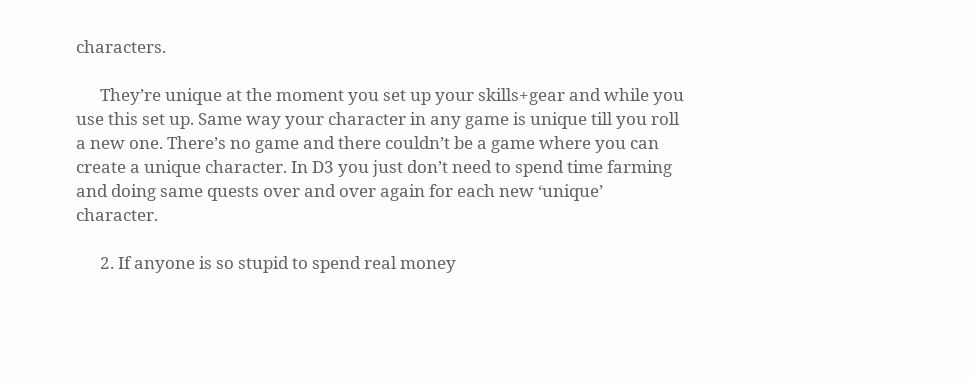characters.

      They’re unique at the moment you set up your skills+gear and while you use this set up. Same way your character in any game is unique till you roll a new one. There’s no game and there couldn’t be a game where you can create a unique character. In D3 you just don’t need to spend time farming and doing same quests over and over again for each new ‘unique’ character.

      2. If anyone is so stupid to spend real money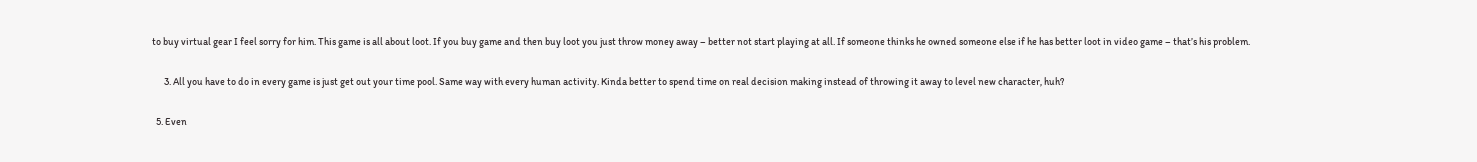to buy virtual gear I feel sorry for him. This game is all about loot. If you buy game and then buy loot you just throw money away – better not start playing at all. If someone thinks he owned someone else if he has better loot in video game – that’s his problem.

      3. All you have to do in every game is just get out your time pool. Same way with every human activity. Kinda better to spend time on real decision making instead of throwing it away to level new character, huh?

  5. Even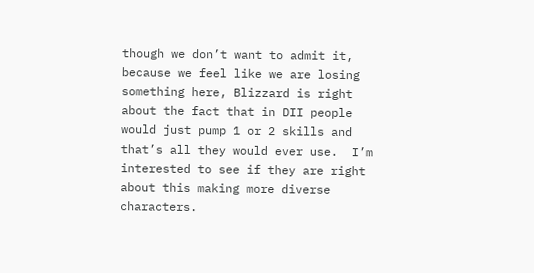though we don’t want to admit it, because we feel like we are losing something here, Blizzard is right about the fact that in DII people would just pump 1 or 2 skills and that’s all they would ever use.  I’m interested to see if they are right about this making more diverse characters.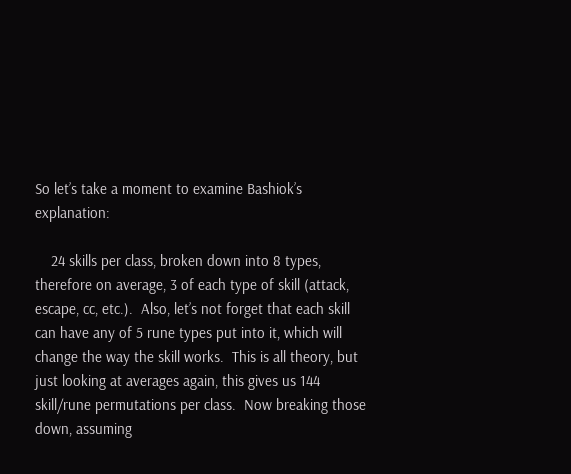So let’s take a moment to examine Bashiok’s explanation:

    24 skills per class, broken down into 8 types, therefore on average, 3 of each type of skill (attack, escape, cc, etc.).  Also, let’s not forget that each skill can have any of 5 rune types put into it, which will change the way the skill works.  This is all theory, but just looking at averages again, this gives us 144 skill/rune permutations per class.  Now breaking those down, assuming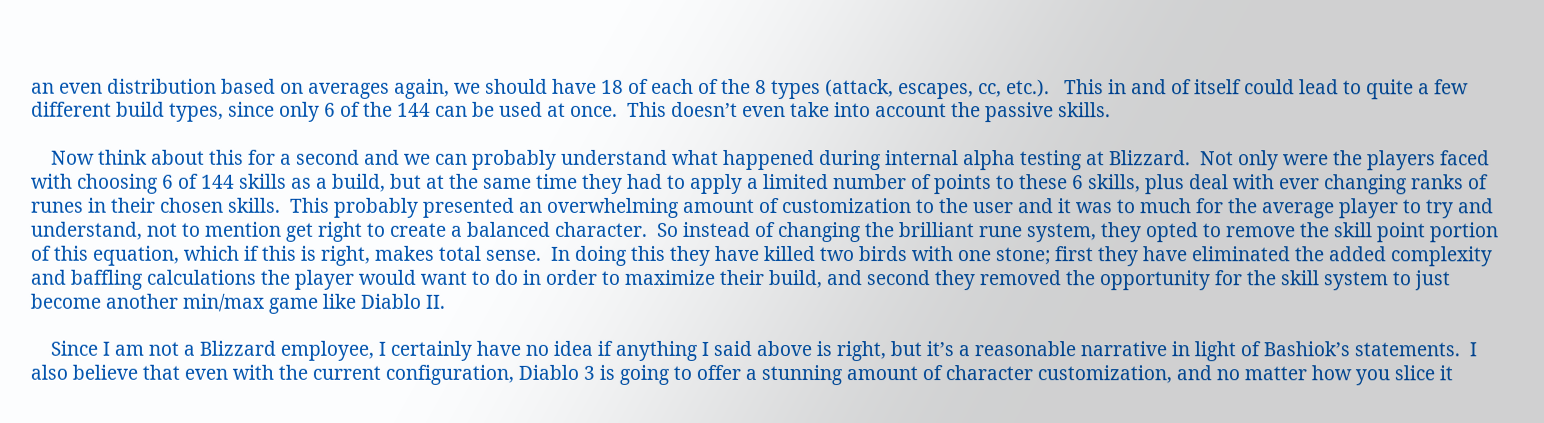an even distribution based on averages again, we should have 18 of each of the 8 types (attack, escapes, cc, etc.).   This in and of itself could lead to quite a few different build types, since only 6 of the 144 can be used at once.  This doesn’t even take into account the passive skills.

    Now think about this for a second and we can probably understand what happened during internal alpha testing at Blizzard.  Not only were the players faced with choosing 6 of 144 skills as a build, but at the same time they had to apply a limited number of points to these 6 skills, plus deal with ever changing ranks of runes in their chosen skills.  This probably presented an overwhelming amount of customization to the user and it was to much for the average player to try and understand, not to mention get right to create a balanced character.  So instead of changing the brilliant rune system, they opted to remove the skill point portion of this equation, which if this is right, makes total sense.  In doing this they have killed two birds with one stone; first they have eliminated the added complexity and baffling calculations the player would want to do in order to maximize their build, and second they removed the opportunity for the skill system to just become another min/max game like Diablo II.

    Since I am not a Blizzard employee, I certainly have no idea if anything I said above is right, but it’s a reasonable narrative in light of Bashiok’s statements.  I also believe that even with the current configuration, Diablo 3 is going to offer a stunning amount of character customization, and no matter how you slice it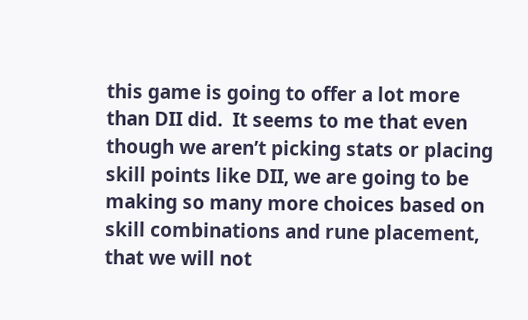this game is going to offer a lot more than DII did.  It seems to me that even though we aren’t picking stats or placing skill points like DII, we are going to be making so many more choices based on skill combinations and rune placement, that we will not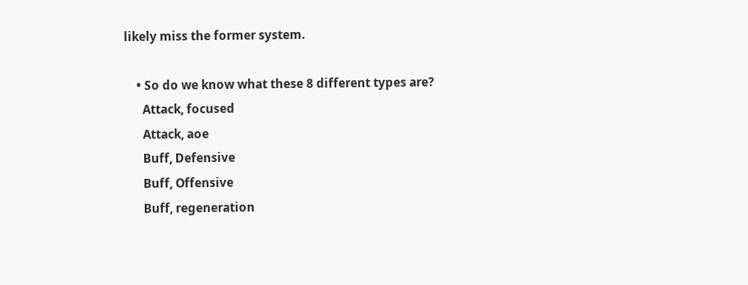likely miss the former system.

    • So do we know what these 8 different types are?
      Attack, focused
      Attack, aoe
      Buff, Defensive
      Buff, Offensive
      Buff, regeneration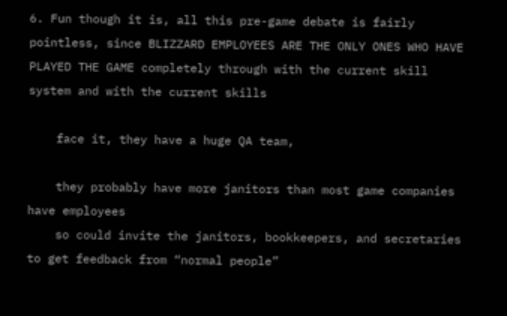6. Fun though it is, all this pre-game debate is fairly pointless, since BLIZZARD EMPLOYEES ARE THE ONLY ONES WHO HAVE PLAYED THE GAME completely through with the current skill system and with the current skills

    face it, they have a huge QA team,

    they probably have more janitors than most game companies have employees
    so could invite the janitors, bookkeepers, and secretaries to get feedback from “normal people”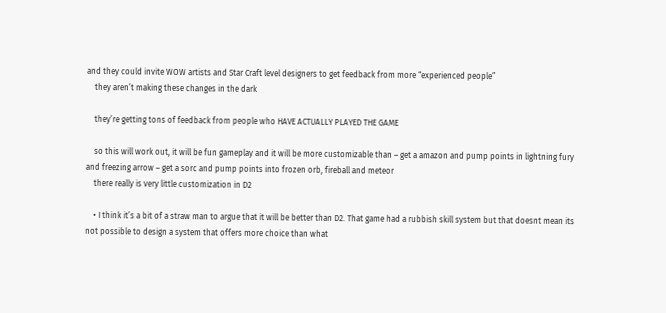and they could invite WOW artists and Star Craft level designers to get feedback from more “experienced people”
    they aren’t making these changes in the dark

    they’re getting tons of feedback from people who HAVE ACTUALLY PLAYED THE GAME

    so this will work out, it will be fun gameplay and it will be more customizable than – get a amazon and pump points in lightning fury and freezing arrow – get a sorc and pump points into frozen orb, fireball and meteor
    there really is very little customization in D2

    • I think it’s a bit of a straw man to argue that it will be better than D2. That game had a rubbish skill system but that doesnt mean its not possible to design a system that offers more choice than what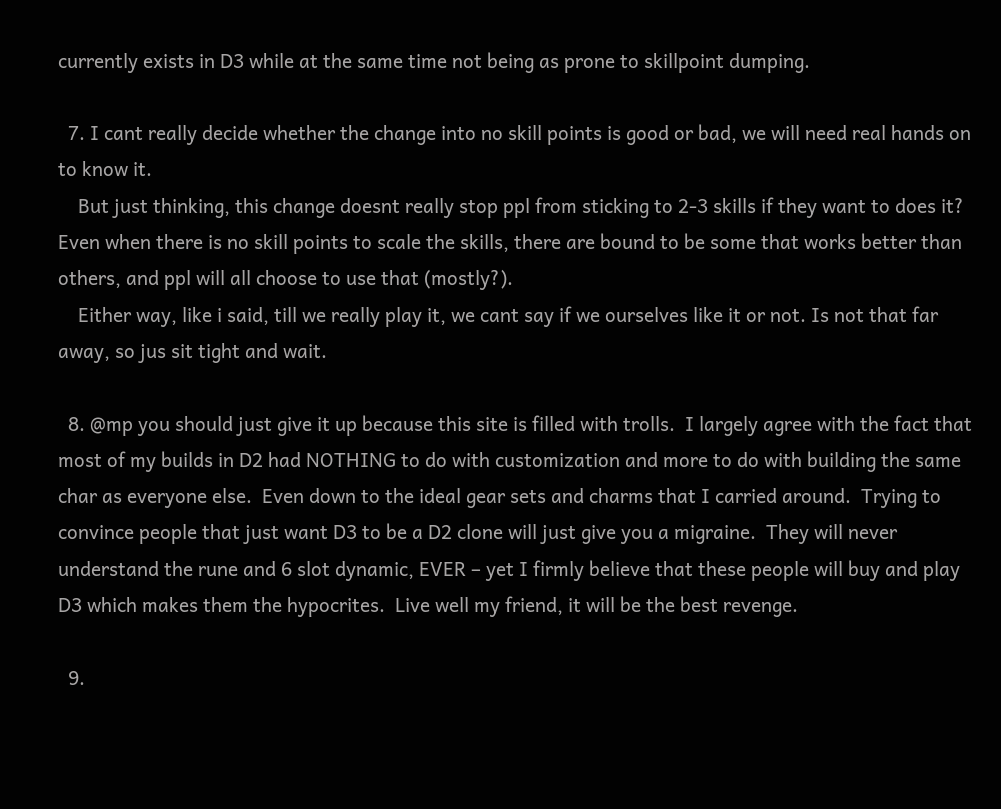currently exists in D3 while at the same time not being as prone to skillpoint dumping.

  7. I cant really decide whether the change into no skill points is good or bad, we will need real hands on to know it.
    But just thinking, this change doesnt really stop ppl from sticking to 2-3 skills if they want to does it? Even when there is no skill points to scale the skills, there are bound to be some that works better than others, and ppl will all choose to use that (mostly?).
    Either way, like i said, till we really play it, we cant say if we ourselves like it or not. Is not that far away, so jus sit tight and wait.

  8. @mp you should just give it up because this site is filled with trolls.  I largely agree with the fact that most of my builds in D2 had NOTHING to do with customization and more to do with building the same char as everyone else.  Even down to the ideal gear sets and charms that I carried around.  Trying to convince people that just want D3 to be a D2 clone will just give you a migraine.  They will never understand the rune and 6 slot dynamic, EVER – yet I firmly believe that these people will buy and play D3 which makes them the hypocrites.  Live well my friend, it will be the best revenge.

  9.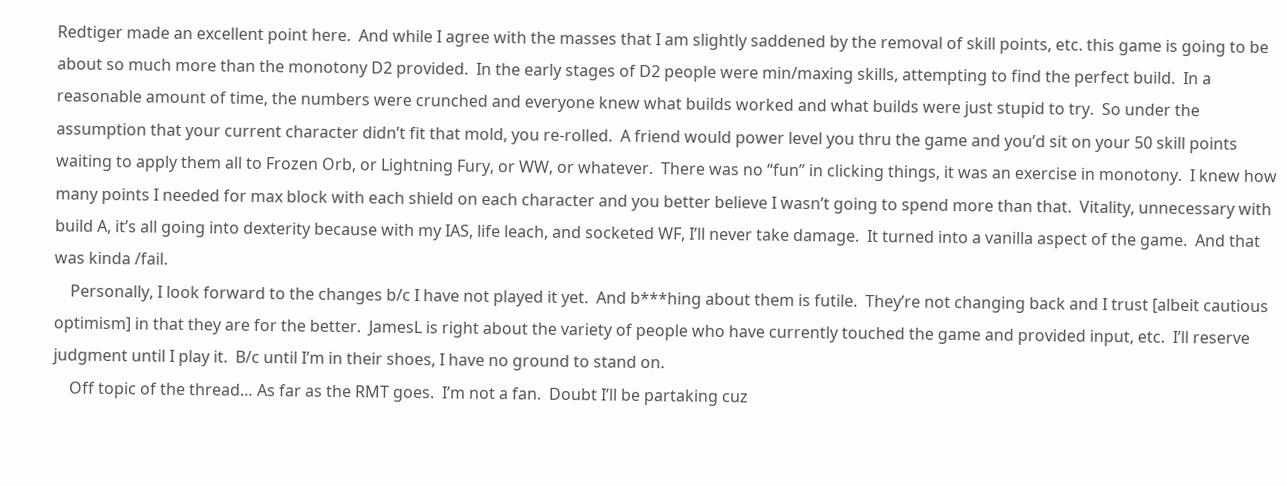Redtiger made an excellent point here.  And while I agree with the masses that I am slightly saddened by the removal of skill points, etc. this game is going to be about so much more than the monotony D2 provided.  In the early stages of D2 people were min/maxing skills, attempting to find the perfect build.  In a reasonable amount of time, the numbers were crunched and everyone knew what builds worked and what builds were just stupid to try.  So under the assumption that your current character didn’t fit that mold, you re-rolled.  A friend would power level you thru the game and you’d sit on your 50 skill points waiting to apply them all to Frozen Orb, or Lightning Fury, or WW, or whatever.  There was no “fun” in clicking things, it was an exercise in monotony.  I knew how many points I needed for max block with each shield on each character and you better believe I wasn’t going to spend more than that.  Vitality, unnecessary with build A, it’s all going into dexterity because with my IAS, life leach, and socketed WF, I’ll never take damage.  It turned into a vanilla aspect of the game.  And that was kinda /fail.
    Personally, I look forward to the changes b/c I have not played it yet.  And b***hing about them is futile.  They’re not changing back and I trust [albeit cautious optimism] in that they are for the better.  JamesL is right about the variety of people who have currently touched the game and provided input, etc.  I’ll reserve judgment until I play it.  B/c until I’m in their shoes, I have no ground to stand on.
    Off topic of the thread… As far as the RMT goes.  I’m not a fan.  Doubt I’ll be partaking cuz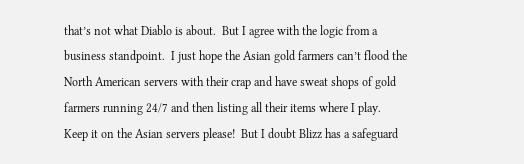that’s not what Diablo is about.  But I agree with the logic from a business standpoint.  I just hope the Asian gold farmers can’t flood the North American servers with their crap and have sweat shops of gold farmers running 24/7 and then listing all their items where I play.  Keep it on the Asian servers please!  But I doubt Blizz has a safeguard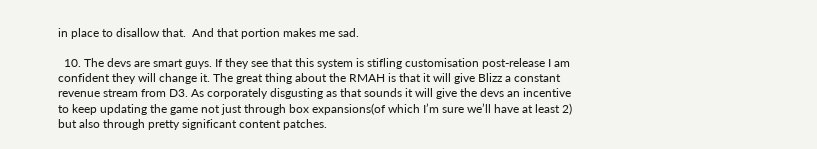in place to disallow that.  And that portion makes me sad.

  10. The devs are smart guys. If they see that this system is stifling customisation post-release I am confident they will change it. The great thing about the RMAH is that it will give Blizz a constant revenue stream from D3. As corporately disgusting as that sounds it will give the devs an incentive to keep updating the game not just through box expansions(of which I’m sure we’ll have at least 2) but also through pretty significant content patches.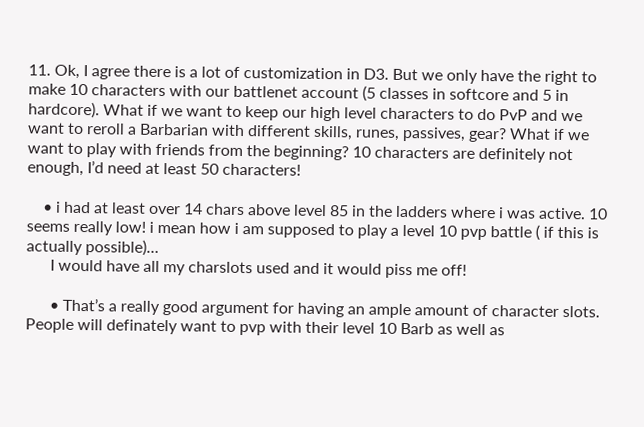11. Ok, I agree there is a lot of customization in D3. But we only have the right to make 10 characters with our battlenet account (5 classes in softcore and 5 in hardcore). What if we want to keep our high level characters to do PvP and we want to reroll a Barbarian with different skills, runes, passives, gear? What if we want to play with friends from the beginning? 10 characters are definitely not enough, I’d need at least 50 characters!

    • i had at least over 14 chars above level 85 in the ladders where i was active. 10 seems really low! i mean how i am supposed to play a level 10 pvp battle ( if this is actually possible)…
      I would have all my charslots used and it would piss me off!

      • That’s a really good argument for having an ample amount of character slots. People will definately want to pvp with their level 10 Barb as well as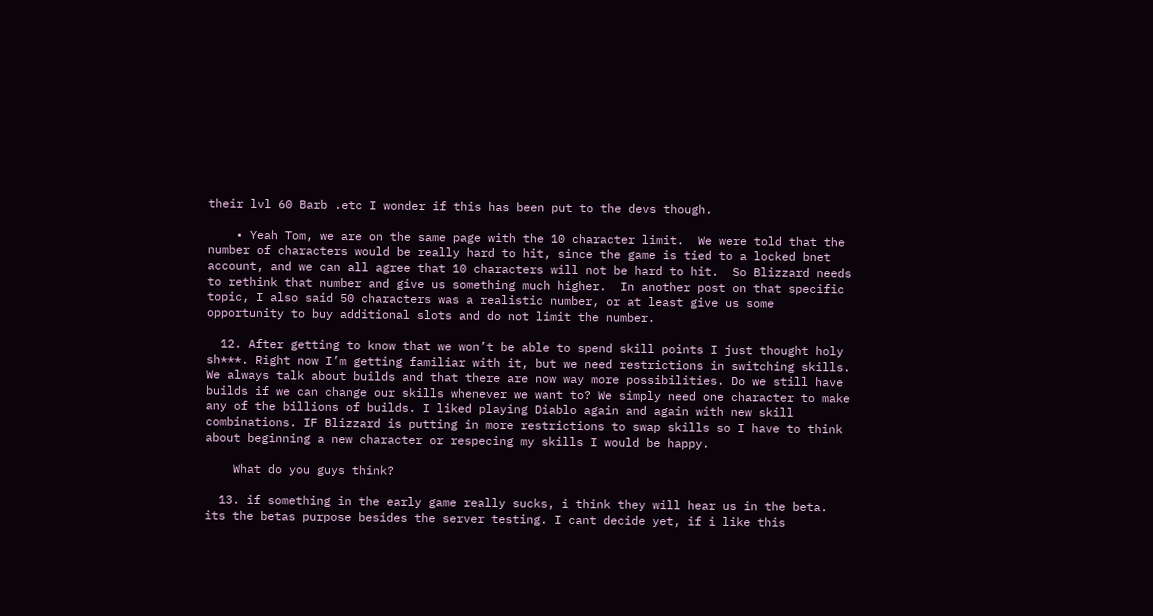their lvl 60 Barb .etc I wonder if this has been put to the devs though.

    • Yeah Tom, we are on the same page with the 10 character limit.  We were told that the number of characters would be really hard to hit, since the game is tied to a locked bnet account, and we can all agree that 10 characters will not be hard to hit.  So Blizzard needs to rethink that number and give us something much higher.  In another post on that specific topic, I also said 50 characters was a realistic number, or at least give us some opportunity to buy additional slots and do not limit the number.

  12. After getting to know that we won’t be able to spend skill points I just thought holy sh***. Right now I’m getting familiar with it, but we need restrictions in switching skills. We always talk about builds and that there are now way more possibilities. Do we still have builds if we can change our skills whenever we want to? We simply need one character to make any of the billions of builds. I liked playing Diablo again and again with new skill combinations. IF Blizzard is putting in more restrictions to swap skills so I have to think about beginning a new character or respecing my skills I would be happy.

    What do you guys think?

  13. if something in the early game really sucks, i think they will hear us in the beta. its the betas purpose besides the server testing. I cant decide yet, if i like this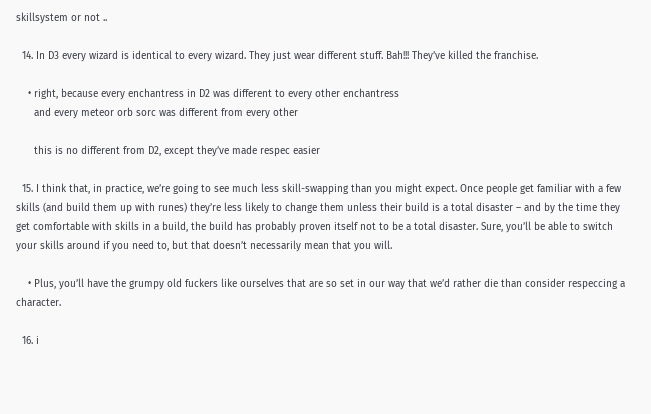skillsystem or not ..

  14. In D3 every wizard is identical to every wizard. They just wear different stuff. Bah!!! They’ve killed the franchise.

    • right, because every enchantress in D2 was different to every other enchantress
      and every meteor orb sorc was different from every other

      this is no different from D2, except they’ve made respec easier

  15. I think that, in practice, we’re going to see much less skill-swapping than you might expect. Once people get familiar with a few skills (and build them up with runes) they’re less likely to change them unless their build is a total disaster – and by the time they get comfortable with skills in a build, the build has probably proven itself not to be a total disaster. Sure, you’ll be able to switch your skills around if you need to, but that doesn’t necessarily mean that you will.

    • Plus, you’ll have the grumpy old fuckers like ourselves that are so set in our way that we’d rather die than consider respeccing a character.

  16. i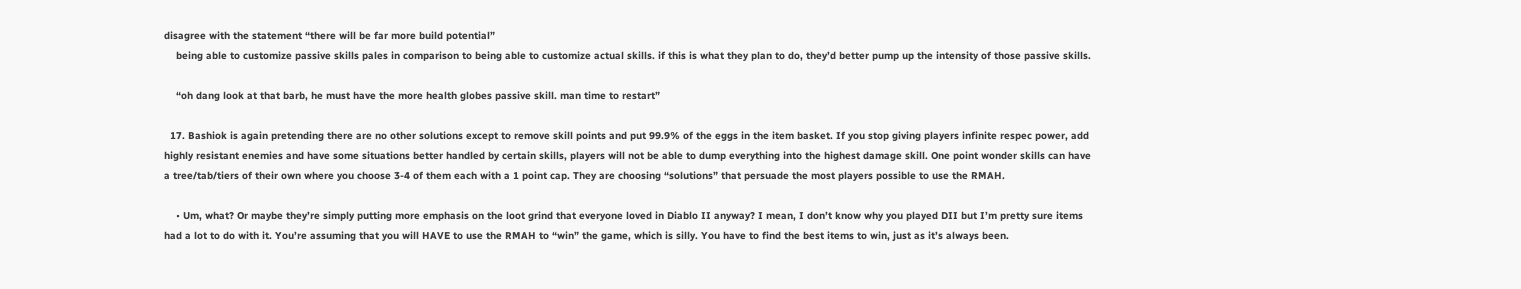disagree with the statement “there will be far more build potential”
    being able to customize passive skills pales in comparison to being able to customize actual skills. if this is what they plan to do, they’d better pump up the intensity of those passive skills.

    “oh dang look at that barb, he must have the more health globes passive skill. man time to restart”

  17. Bashiok is again pretending there are no other solutions except to remove skill points and put 99.9% of the eggs in the item basket. If you stop giving players infinite respec power, add highly resistant enemies and have some situations better handled by certain skills, players will not be able to dump everything into the highest damage skill. One point wonder skills can have a tree/tab/tiers of their own where you choose 3-4 of them each with a 1 point cap. They are choosing “solutions” that persuade the most players possible to use the RMAH.

    • Um, what? Or maybe they’re simply putting more emphasis on the loot grind that everyone loved in Diablo II anyway? I mean, I don’t know why you played DII but I’m pretty sure items had a lot to do with it. You’re assuming that you will HAVE to use the RMAH to “win” the game, which is silly. You have to find the best items to win, just as it’s always been.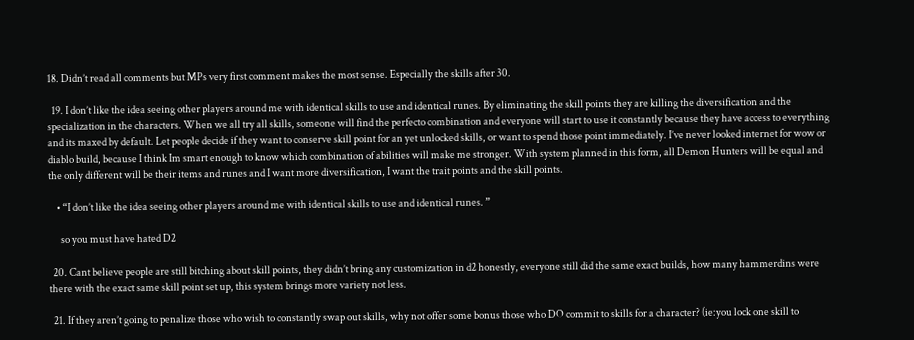18. Didn’t read all comments but MPs very first comment makes the most sense. Especially the skills after 30.

  19. I don’t like the idea seeing other players around me with identical skills to use and identical runes. By eliminating the skill points they are killing the diversification and the specialization in the characters. When we all try all skills, someone will find the perfecto combination and everyone will start to use it constantly because they have access to everything and its maxed by default. Let people decide if they want to conserve skill point for an yet unlocked skills, or want to spend those point immediately. I’ve never looked internet for wow or diablo build, because I think Im smart enough to know which combination of abilities will make me stronger. With system planned in this form, all Demon Hunters will be equal and the only different will be their items and runes and I want more diversification, I want the trait points and the skill points.

    • “I don’t like the idea seeing other players around me with identical skills to use and identical runes. ”

      so you must have hated D2

  20. Cant believe people are still bitching about skill points, they didn’t bring any customization in d2 honestly, everyone still did the same exact builds, how many hammerdins were there with the exact same skill point set up, this system brings more variety not less.

  21. If they aren’t going to penalize those who wish to constantly swap out skills, why not offer some bonus those who DO commit to skills for a character? (ie:you lock one skill to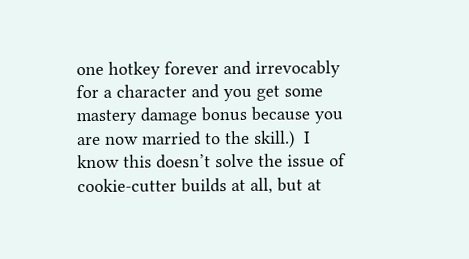one hotkey forever and irrevocably for a character and you get some mastery damage bonus because you are now married to the skill.)  I know this doesn’t solve the issue of cookie-cutter builds at all, but at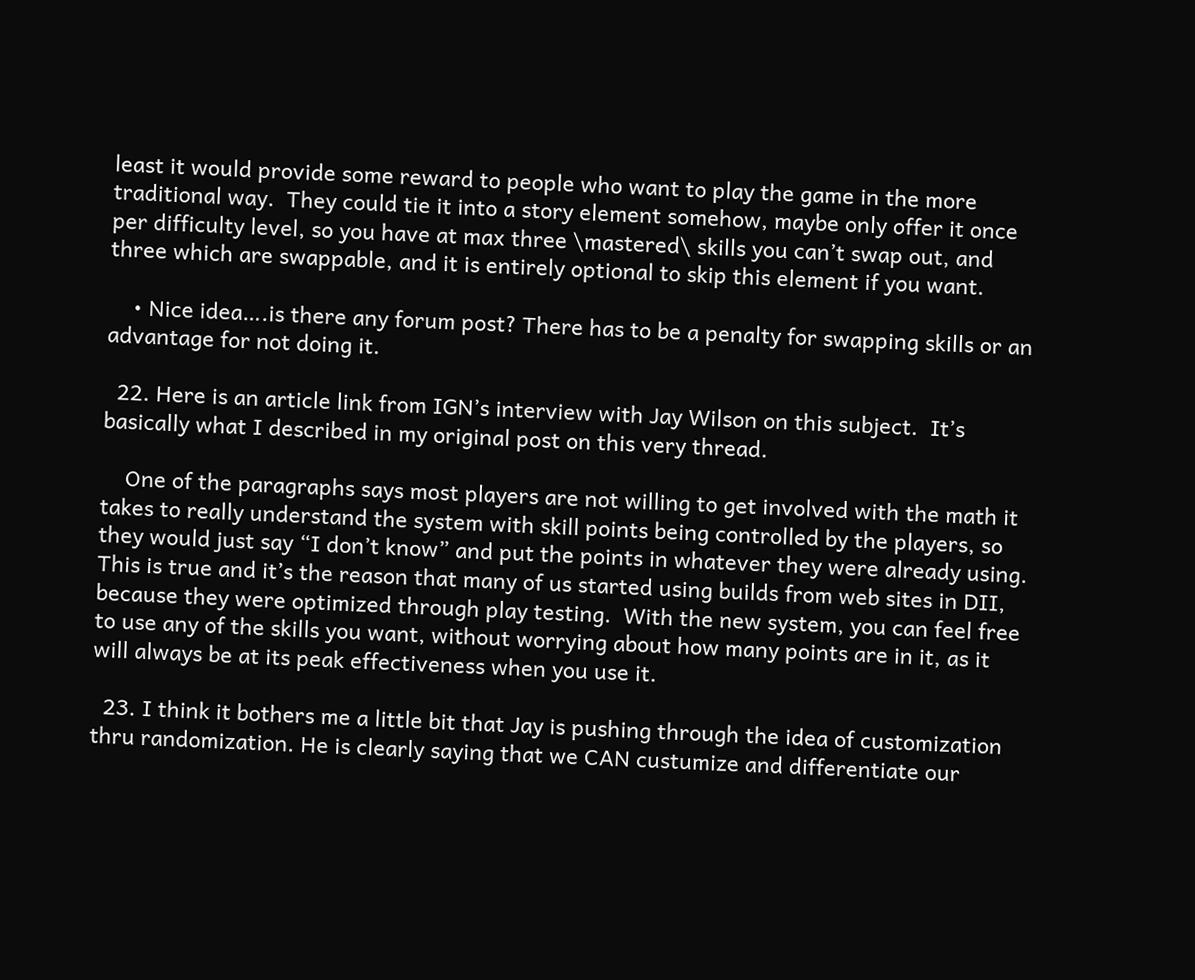least it would provide some reward to people who want to play the game in the more traditional way.  They could tie it into a story element somehow, maybe only offer it once per difficulty level, so you have at max three \mastered\ skills you can’t swap out, and three which are swappable, and it is entirely optional to skip this element if you want.

    • Nice idea….is there any forum post? There has to be a penalty for swapping skills or an advantage for not doing it.

  22. Here is an article link from IGN’s interview with Jay Wilson on this subject.  It’s basically what I described in my original post on this very thread.

    One of the paragraphs says most players are not willing to get involved with the math it takes to really understand the system with skill points being controlled by the players, so they would just say “I don’t know” and put the points in whatever they were already using.  This is true and it’s the reason that many of us started using builds from web sites in DII, because they were optimized through play testing.  With the new system, you can feel free to use any of the skills you want, without worrying about how many points are in it, as it will always be at its peak effectiveness when you use it.

  23. I think it bothers me a little bit that Jay is pushing through the idea of customization thru randomization. He is clearly saying that we CAN custumize and differentiate our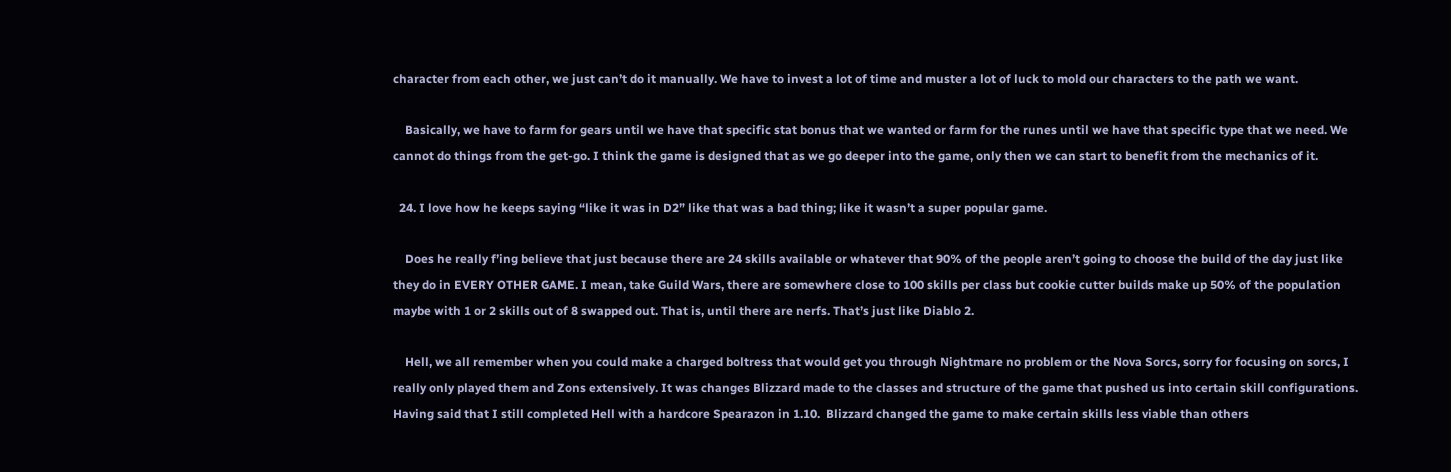character from each other, we just can’t do it manually. We have to invest a lot of time and muster a lot of luck to mold our characters to the path we want.

    Basically, we have to farm for gears until we have that specific stat bonus that we wanted or farm for the runes until we have that specific type that we need. We cannot do things from the get-go. I think the game is designed that as we go deeper into the game, only then we can start to benefit from the mechanics of it.

  24. I love how he keeps saying “like it was in D2” like that was a bad thing; like it wasn’t a super popular game.

    Does he really f’ing believe that just because there are 24 skills available or whatever that 90% of the people aren’t going to choose the build of the day just like they do in EVERY OTHER GAME. I mean, take Guild Wars, there are somewhere close to 100 skills per class but cookie cutter builds make up 50% of the population maybe with 1 or 2 skills out of 8 swapped out. That is, until there are nerfs. That’s just like Diablo 2.

    Hell, we all remember when you could make a charged boltress that would get you through Nightmare no problem or the Nova Sorcs, sorry for focusing on sorcs, I really only played them and Zons extensively. It was changes Blizzard made to the classes and structure of the game that pushed us into certain skill configurations. Having said that I still completed Hell with a hardcore Spearazon in 1.10.  Blizzard changed the game to make certain skills less viable than others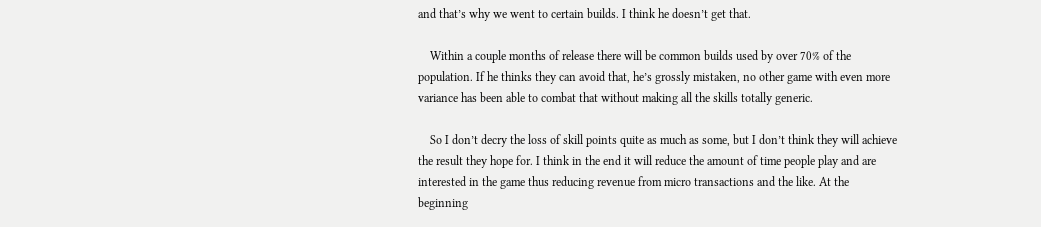and that’s why we went to certain builds. I think he doesn’t get that.

    Within a couple months of release there will be common builds used by over 70% of the population. If he thinks they can avoid that, he’s grossly mistaken, no other game with even more variance has been able to combat that without making all the skills totally generic.

    So I don’t decry the loss of skill points quite as much as some, but I don’t think they will achieve the result they hope for. I think in the end it will reduce the amount of time people play and are interested in the game thus reducing revenue from micro transactions and the like. At the beginning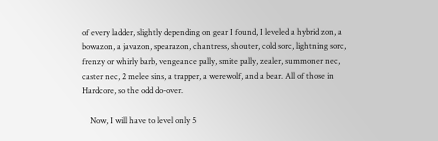of every ladder, slightly depending on gear I found, I leveled a hybrid zon, a bowazon, a javazon, spearazon, chantress, shouter, cold sorc, lightning sorc, frenzy or whirly barb, vengeance pally, smite pally, zealer, summoner nec, caster nec, 2 melee sins, a trapper, a werewolf, and a bear. All of those in Hardcore, so the odd do-over.

    Now, I will have to level only 5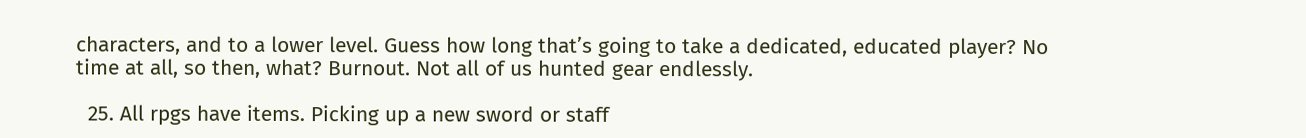characters, and to a lower level. Guess how long that’s going to take a dedicated, educated player? No time at all, so then, what? Burnout. Not all of us hunted gear endlessly.

  25. All rpgs have items. Picking up a new sword or staff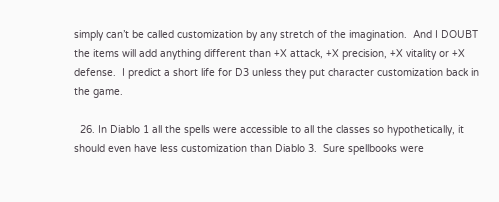simply can’t be called customization by any stretch of the imagination.  And I DOUBT the items will add anything different than +X attack, +X precision, +X vitality or +X defense.  I predict a short life for D3 unless they put character customization back in the game.

  26. In Diablo 1 all the spells were accessible to all the classes so hypothetically, it should even have less customization than Diablo 3.  Sure spellbooks were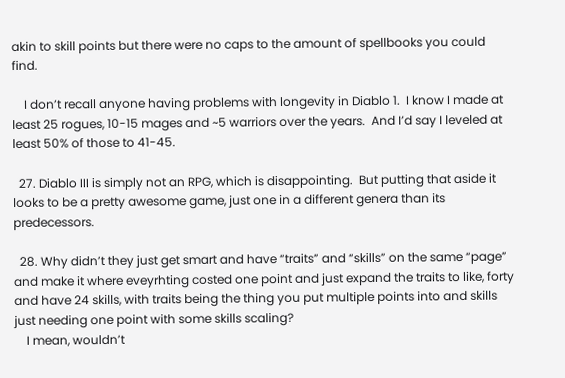akin to skill points but there were no caps to the amount of spellbooks you could find.

    I don’t recall anyone having problems with longevity in Diablo 1.  I know I made at least 25 rogues, 10-15 mages and ~5 warriors over the years.  And I’d say I leveled at least 50% of those to 41-45.

  27. Diablo III is simply not an RPG, which is disappointing.  But putting that aside it looks to be a pretty awesome game, just one in a different genera than its predecessors.

  28. Why didn’t they just get smart and have “traits” and “skills” on the same “page” and make it where eveyrhting costed one point and just expand the traits to like, forty and have 24 skills, with traits being the thing you put multiple points into and skills just needing one point with some skills scaling?
    I mean, wouldn’t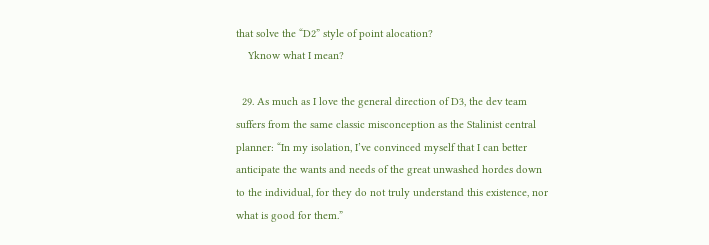that solve the “D2” style of point alocation?
    Yknow what I mean?

  29. As much as I love the general direction of D3, the dev team suffers from the same classic misconception as the Stalinist central planner: “In my isolation, I’ve convinced myself that I can better anticipate the wants and needs of the great unwashed hordes down to the individual, for they do not truly understand this existence, nor what is good for them.”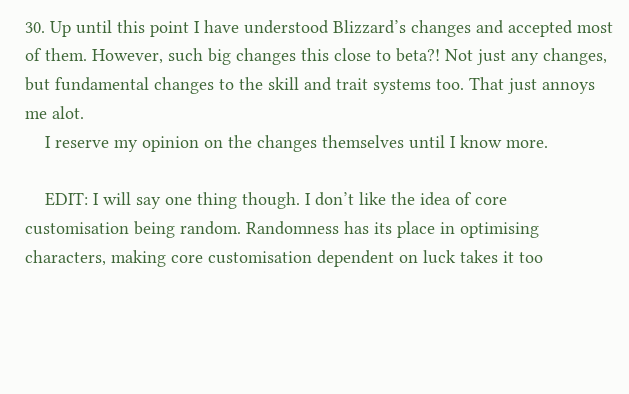30. Up until this point I have understood Blizzard’s changes and accepted most of them. However, such big changes this close to beta?! Not just any changes, but fundamental changes to the skill and trait systems too. That just annoys me alot.
    I reserve my opinion on the changes themselves until I know more.

    EDIT: I will say one thing though. I don’t like the idea of core customisation being random. Randomness has its place in optimising characters, making core customisation dependent on luck takes it too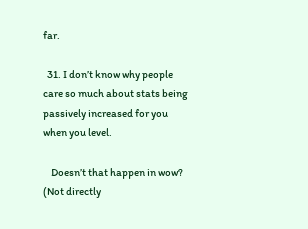far.

  31. I don’t know why people care so much about stats being passively increased for you when you level.

    Doesn’t that happen in wow? (Not directly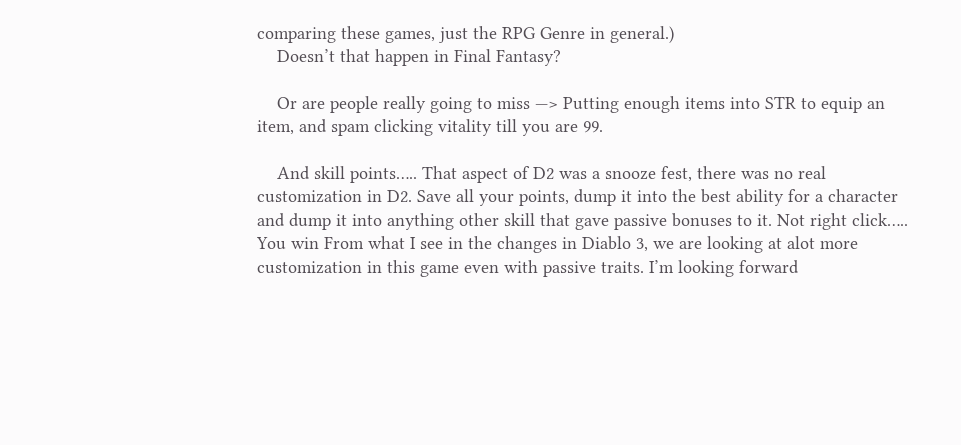comparing these games, just the RPG Genre in general.)
    Doesn’t that happen in Final Fantasy?

    Or are people really going to miss —> Putting enough items into STR to equip an item, and spam clicking vitality till you are 99.

    And skill points….. That aspect of D2 was a snooze fest, there was no real customization in D2. Save all your points, dump it into the best ability for a character and dump it into anything other skill that gave passive bonuses to it. Not right click….. You win From what I see in the changes in Diablo 3, we are looking at alot more customization in this game even with passive traits. I’m looking forward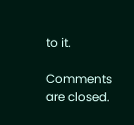to it.

Comments are closed.